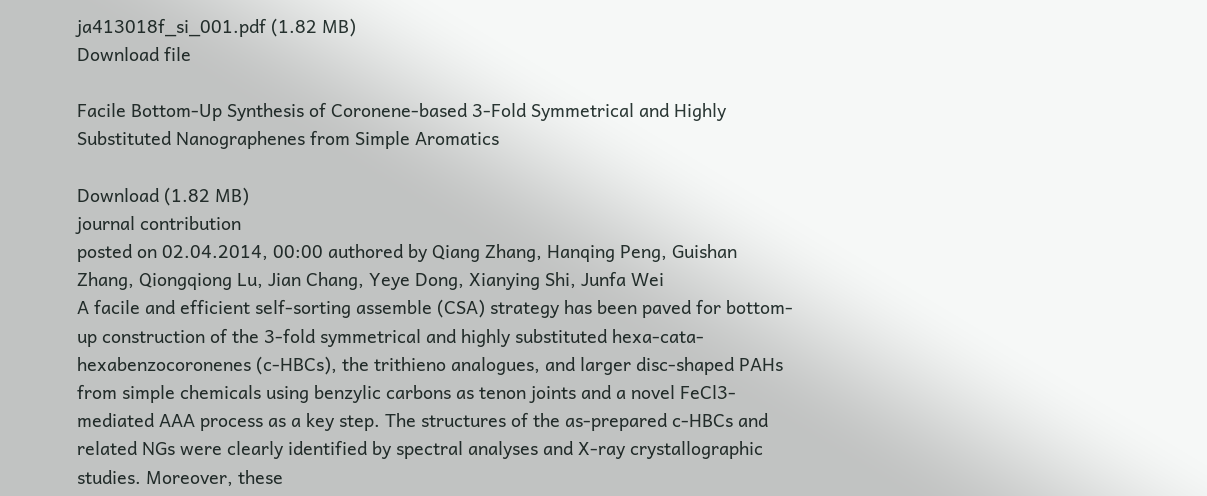ja413018f_si_001.pdf (1.82 MB)
Download file

Facile Bottom-Up Synthesis of Coronene-based 3‑Fold Symmetrical and Highly Substituted Nanographenes from Simple Aromatics

Download (1.82 MB)
journal contribution
posted on 02.04.2014, 00:00 authored by Qiang Zhang, Hanqing Peng, Guishan Zhang, Qiongqiong Lu, Jian Chang, Yeye Dong, Xianying Shi, Junfa Wei
A facile and efficient self-sorting assemble (CSA) strategy has been paved for bottom-up construction of the 3-fold symmetrical and highly substituted hexa-cata-hexabenzocoronenes (c-HBCs), the trithieno analogues, and larger disc-shaped PAHs from simple chemicals using benzylic carbons as tenon joints and a novel FeCl3-mediated AAA process as a key step. The structures of the as-prepared c-HBCs and related NGs were clearly identified by spectral analyses and X-ray crystallographic studies. Moreover, these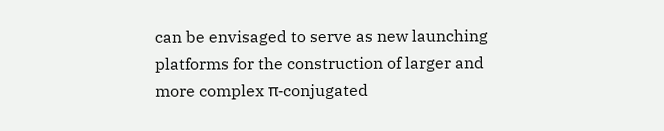can be envisaged to serve as new launching platforms for the construction of larger and more complex π-conjugated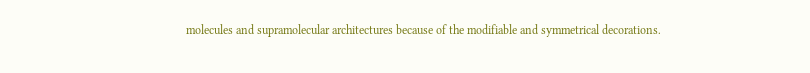molecules and supramolecular architectures because of the modifiable and symmetrical decorations.